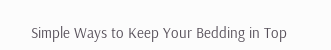Simple Ways to Keep Your Bedding in Top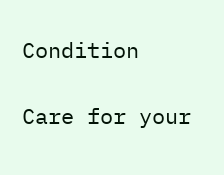Condition

Care for your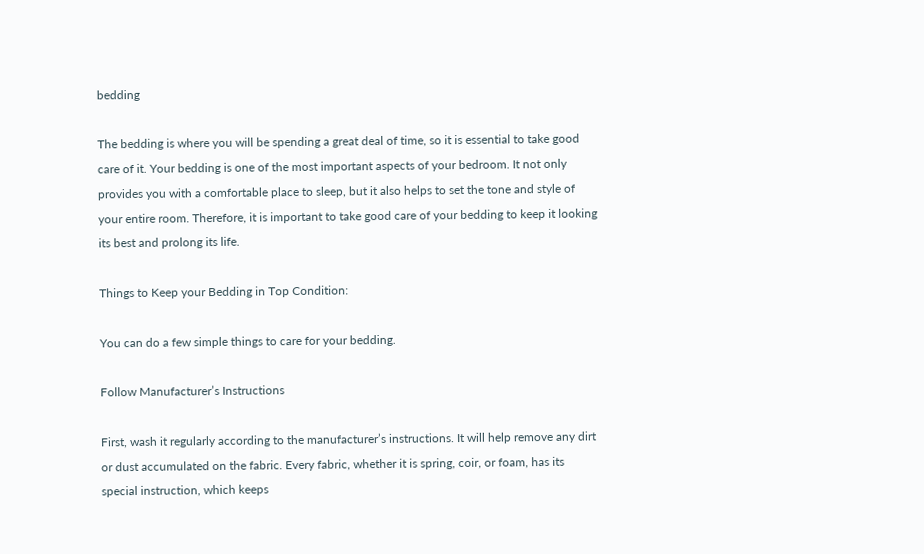bedding

The bedding is where you will be spending a great deal of time, so it is essential to take good care of it. Your bedding is one of the most important aspects of your bedroom. It not only provides you with a comfortable place to sleep, but it also helps to set the tone and style of your entire room. Therefore, it is important to take good care of your bedding to keep it looking its best and prolong its life.

Things to Keep your Bedding in Top Condition:

You can do a few simple things to care for your bedding.

Follow Manufacturer’s Instructions

First, wash it regularly according to the manufacturer’s instructions. It will help remove any dirt or dust accumulated on the fabric. Every fabric, whether it is spring, coir, or foam, has its special instruction, which keeps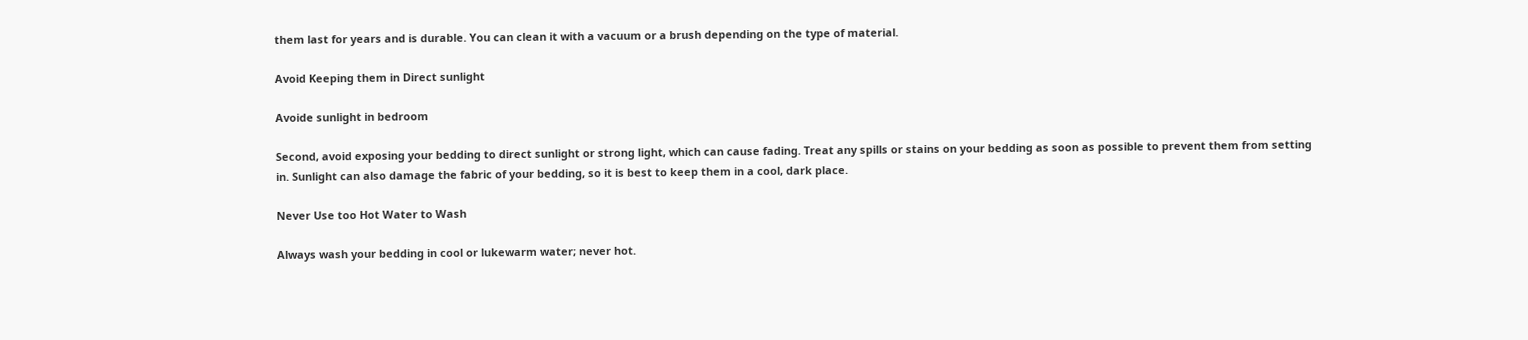them last for years and is durable. You can clean it with a vacuum or a brush depending on the type of material.

Avoid Keeping them in Direct sunlight

Avoide sunlight in bedroom

Second, avoid exposing your bedding to direct sunlight or strong light, which can cause fading. Treat any spills or stains on your bedding as soon as possible to prevent them from setting in. Sunlight can also damage the fabric of your bedding, so it is best to keep them in a cool, dark place.

Never Use too Hot Water to Wash

Always wash your bedding in cool or lukewarm water; never hot.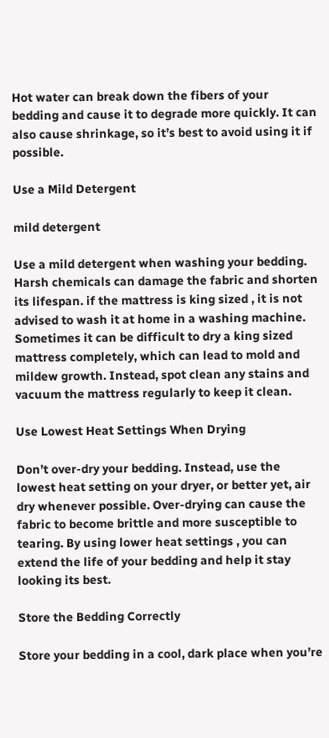Hot water can break down the fibers of your bedding and cause it to degrade more quickly. It can also cause shrinkage, so it’s best to avoid using it if possible.

Use a Mild Detergent

mild detergent

Use a mild detergent when washing your bedding. Harsh chemicals can damage the fabric and shorten its lifespan. if the mattress is king sized , it is not advised to wash it at home in a washing machine. Sometimes it can be difficult to dry a king sized mattress completely, which can lead to mold and mildew growth. Instead, spot clean any stains and vacuum the mattress regularly to keep it clean.

Use Lowest Heat Settings When Drying

Don’t over-dry your bedding. Instead, use the lowest heat setting on your dryer, or better yet, air dry whenever possible. Over-drying can cause the fabric to become brittle and more susceptible to tearing. By using lower heat settings , you can extend the life of your bedding and help it stay looking its best.

Store the Bedding Correctly

Store your bedding in a cool, dark place when you’re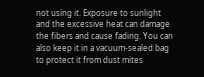not using it. Exposure to sunlight and the excessive heat can damage the fibers and cause fading. You can also keep it in a vacuum-sealed bag to protect it from dust mites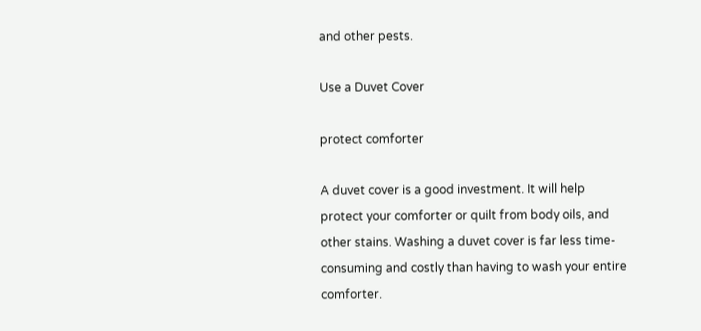and other pests.

Use a Duvet Cover

protect comforter

A duvet cover is a good investment. It will help protect your comforter or quilt from body oils, and other stains. Washing a duvet cover is far less time-consuming and costly than having to wash your entire comforter.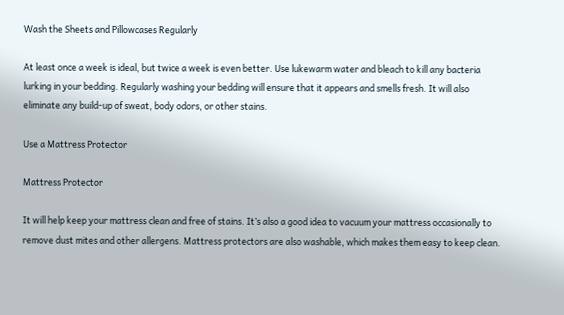Wash the Sheets and Pillowcases Regularly

At least once a week is ideal, but twice a week is even better. Use lukewarm water and bleach to kill any bacteria lurking in your bedding. Regularly washing your bedding will ensure that it appears and smells fresh. It will also eliminate any build-up of sweat, body odors, or other stains.

Use a Mattress Protector

Mattress Protector

It will help keep your mattress clean and free of stains. It’s also a good idea to vacuum your mattress occasionally to remove dust mites and other allergens. Mattress protectors are also washable, which makes them easy to keep clean.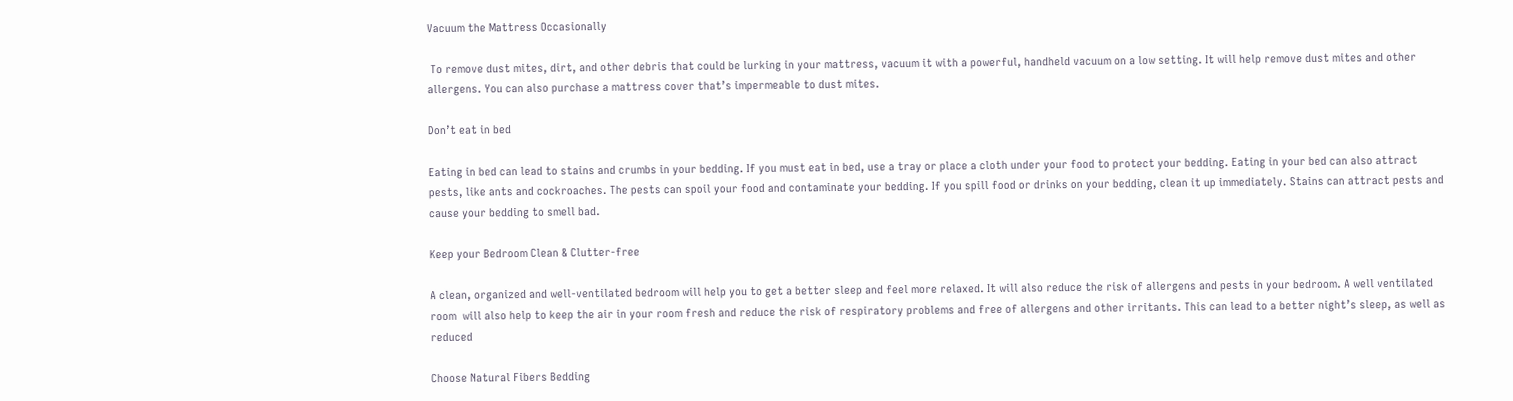Vacuum the Mattress Occasionally

 To remove dust mites, dirt, and other debris that could be lurking in your mattress, vacuum it with a powerful, handheld vacuum on a low setting. It will help remove dust mites and other allergens. You can also purchase a mattress cover that’s impermeable to dust mites.

Don’t eat in bed

Eating in bed can lead to stains and crumbs in your bedding. If you must eat in bed, use a tray or place a cloth under your food to protect your bedding. Eating in your bed can also attract pests, like ants and cockroaches. The pests can spoil your food and contaminate your bedding. If you spill food or drinks on your bedding, clean it up immediately. Stains can attract pests and cause your bedding to smell bad.

Keep your Bedroom Clean & Clutter-free

A clean, organized and well-ventilated bedroom will help you to get a better sleep and feel more relaxed. It will also reduce the risk of allergens and pests in your bedroom. A well ventilated room  will also help to keep the air in your room fresh and reduce the risk of respiratory problems and free of allergens and other irritants. This can lead to a better night’s sleep, as well as reduced

Choose Natural Fibers Bedding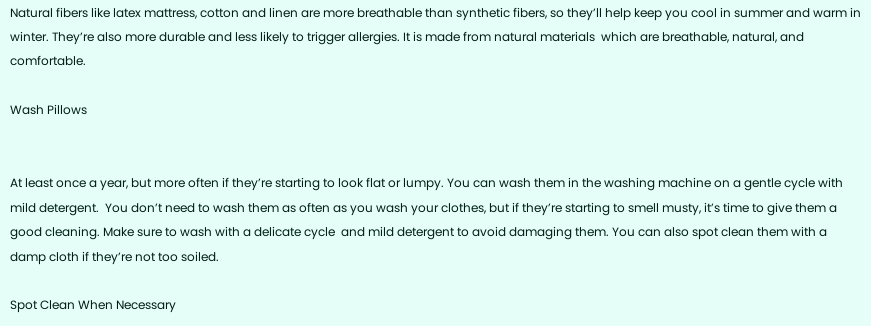Natural fibers like latex mattress, cotton and linen are more breathable than synthetic fibers, so they’ll help keep you cool in summer and warm in winter. They’re also more durable and less likely to trigger allergies. It is made from natural materials  which are breathable, natural, and comfortable.

Wash Pillows


At least once a year, but more often if they’re starting to look flat or lumpy. You can wash them in the washing machine on a gentle cycle with mild detergent.  You don’t need to wash them as often as you wash your clothes, but if they’re starting to smell musty, it’s time to give them a good cleaning. Make sure to wash with a delicate cycle  and mild detergent to avoid damaging them. You can also spot clean them with a damp cloth if they’re not too soiled.

Spot Clean When Necessary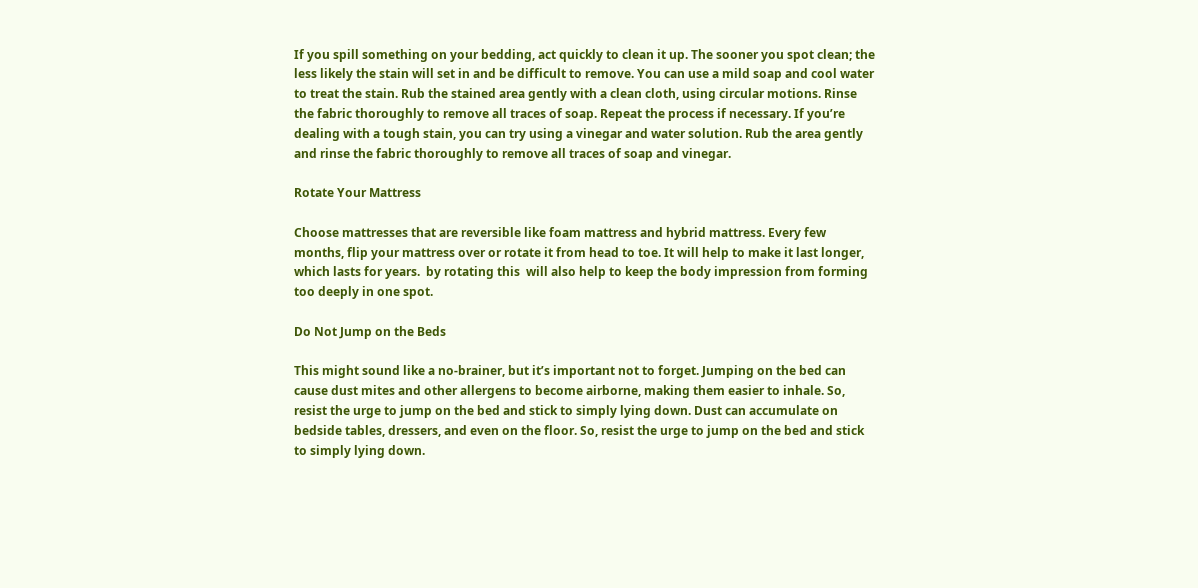If you spill something on your bedding, act quickly to clean it up. The sooner you spot clean; the less likely the stain will set in and be difficult to remove. You can use a mild soap and cool water to treat the stain. Rub the stained area gently with a clean cloth, using circular motions. Rinse the fabric thoroughly to remove all traces of soap. Repeat the process if necessary. If you’re dealing with a tough stain, you can try using a vinegar and water solution. Rub the area gently and rinse the fabric thoroughly to remove all traces of soap and vinegar.

Rotate Your Mattress

Choose mattresses that are reversible like foam mattress and hybrid mattress. Every few months, flip your mattress over or rotate it from head to toe. It will help to make it last longer, which lasts for years.  by rotating this  will also help to keep the body impression from forming too deeply in one spot.

Do Not Jump on the Beds

This might sound like a no-brainer, but it’s important not to forget. Jumping on the bed can cause dust mites and other allergens to become airborne, making them easier to inhale. So, resist the urge to jump on the bed and stick to simply lying down. Dust can accumulate on bedside tables, dressers, and even on the floor. So, resist the urge to jump on the bed and stick to simply lying down.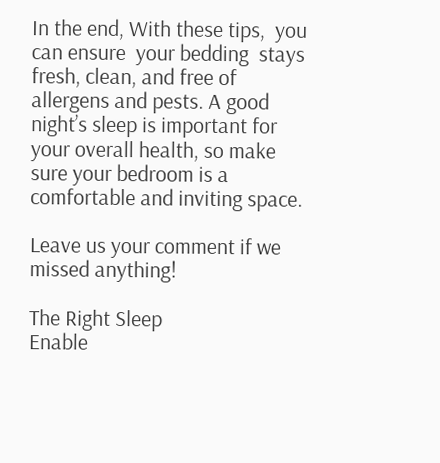In the end, With these tips,  you can ensure  your bedding  stays fresh, clean, and free of allergens and pests. A good night’s sleep is important for your overall health, so make sure your bedroom is a comfortable and inviting space.

Leave us your comment if we missed anything!

The Right Sleep
Enable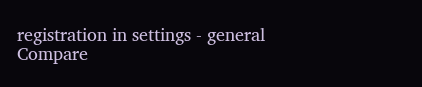registration in settings - general
Compare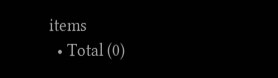items
  • Total (0)